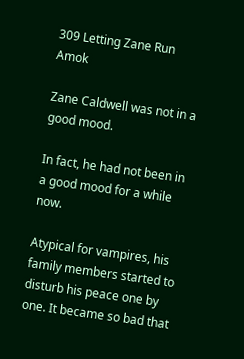309 Letting Zane Run Amok

Zane Caldwell was not in a good mood.

In fact, he had not been in a good mood for a while now.

Atypical for vampires, his family members started to disturb his peace one by one. It became so bad that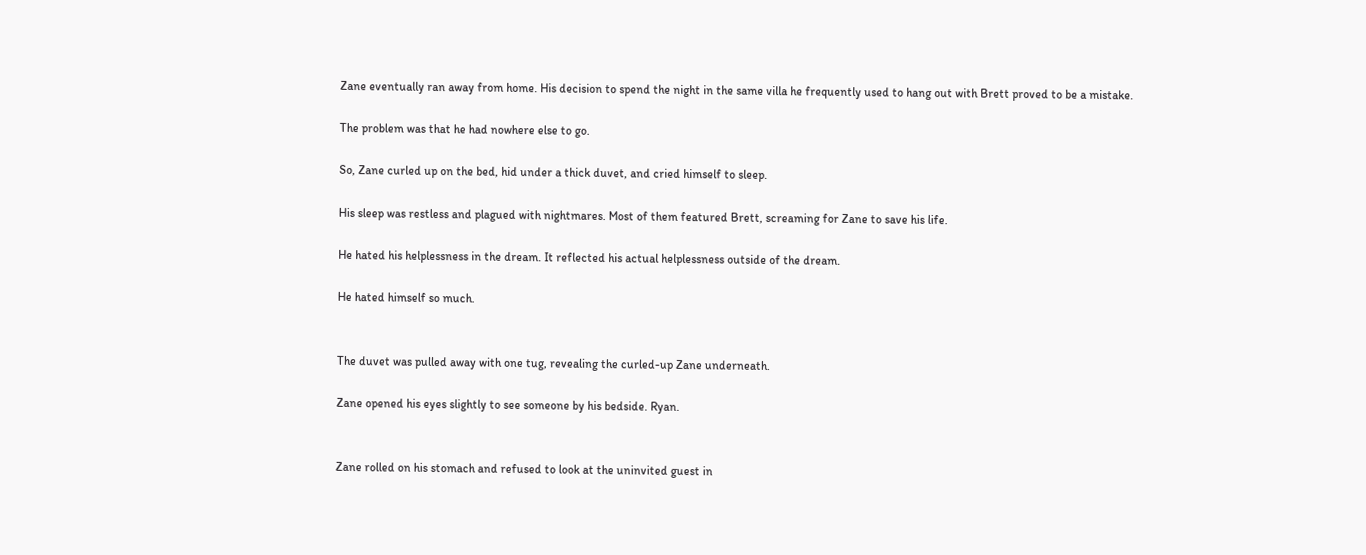Zane eventually ran away from home. His decision to spend the night in the same villa he frequently used to hang out with Brett proved to be a mistake.

The problem was that he had nowhere else to go.

So, Zane curled up on the bed, hid under a thick duvet, and cried himself to sleep.

His sleep was restless and plagued with nightmares. Most of them featured Brett, screaming for Zane to save his life.

He hated his helplessness in the dream. It reflected his actual helplessness outside of the dream.

He hated himself so much.


The duvet was pulled away with one tug, revealing the curled-up Zane underneath.

Zane opened his eyes slightly to see someone by his bedside. Ryan.


Zane rolled on his stomach and refused to look at the uninvited guest in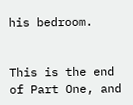his bedroom.


This is the end of Part One, and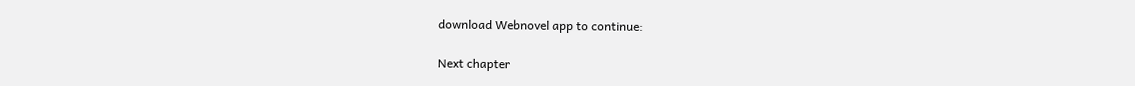download Webnovel app to continue:

Next chapter